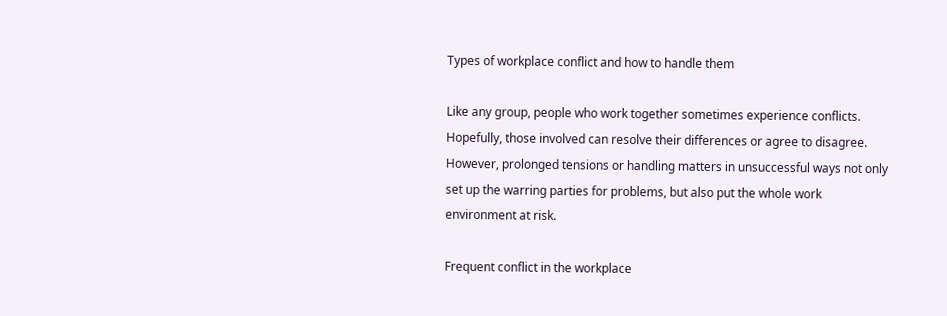Types of workplace conflict and how to handle them

Like any group, people who work together sometimes experience conflicts. Hopefully, those involved can resolve their differences or agree to disagree. However, prolonged tensions or handling matters in unsuccessful ways not only set up the warring parties for problems, but also put the whole work environment at risk.

Frequent conflict in the workplace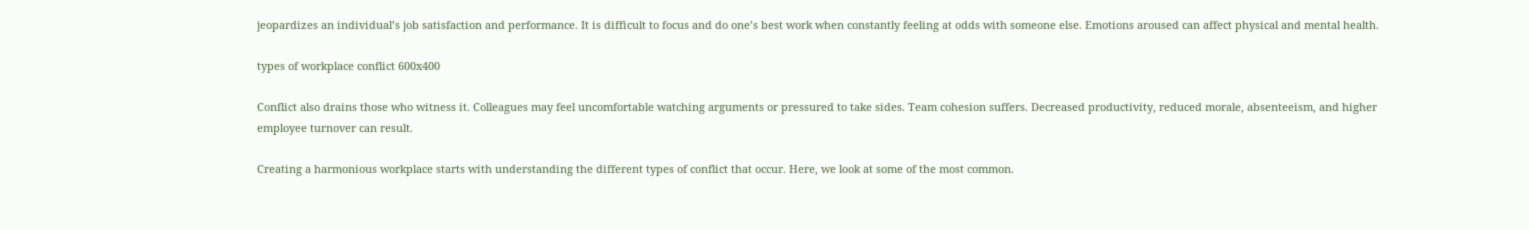jeopardizes an individual’s job satisfaction and performance. It is difficult to focus and do one’s best work when constantly feeling at odds with someone else. Emotions aroused can affect physical and mental health.

types of workplace conflict 600x400

Conflict also drains those who witness it. Colleagues may feel uncomfortable watching arguments or pressured to take sides. Team cohesion suffers. Decreased productivity, reduced morale, absenteeism, and higher employee turnover can result.

Creating a harmonious workplace starts with understanding the different types of conflict that occur. Here, we look at some of the most common.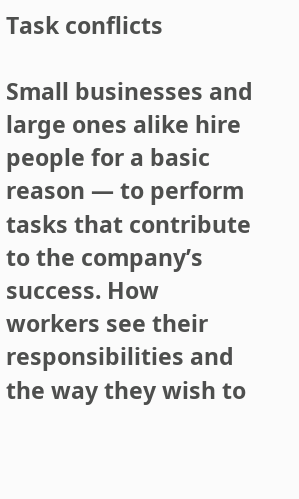Task conflicts

Small businesses and large ones alike hire people for a basic reason — to perform tasks that contribute to the company’s success. How workers see their responsibilities and the way they wish to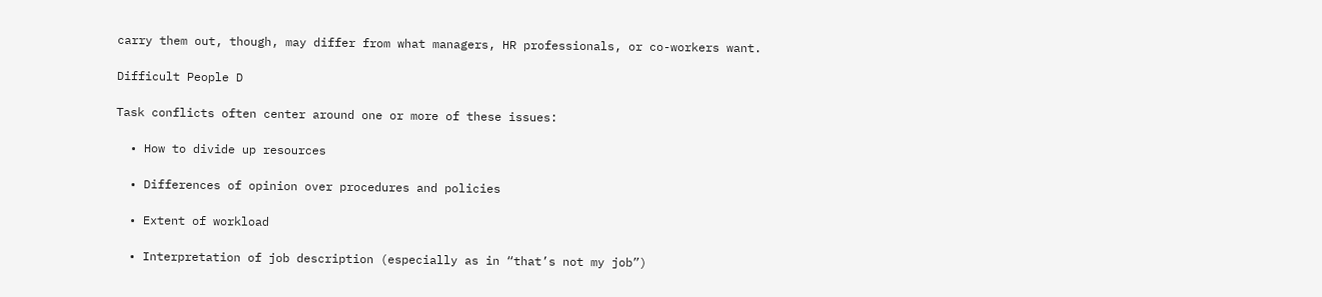carry them out, though, may differ from what managers, HR professionals, or co-workers want.

Difficult People D

Task conflicts often center around one or more of these issues:

  • How to divide up resources

  • Differences of opinion over procedures and policies

  • Extent of workload

  • Interpretation of job description (especially as in “that’s not my job”)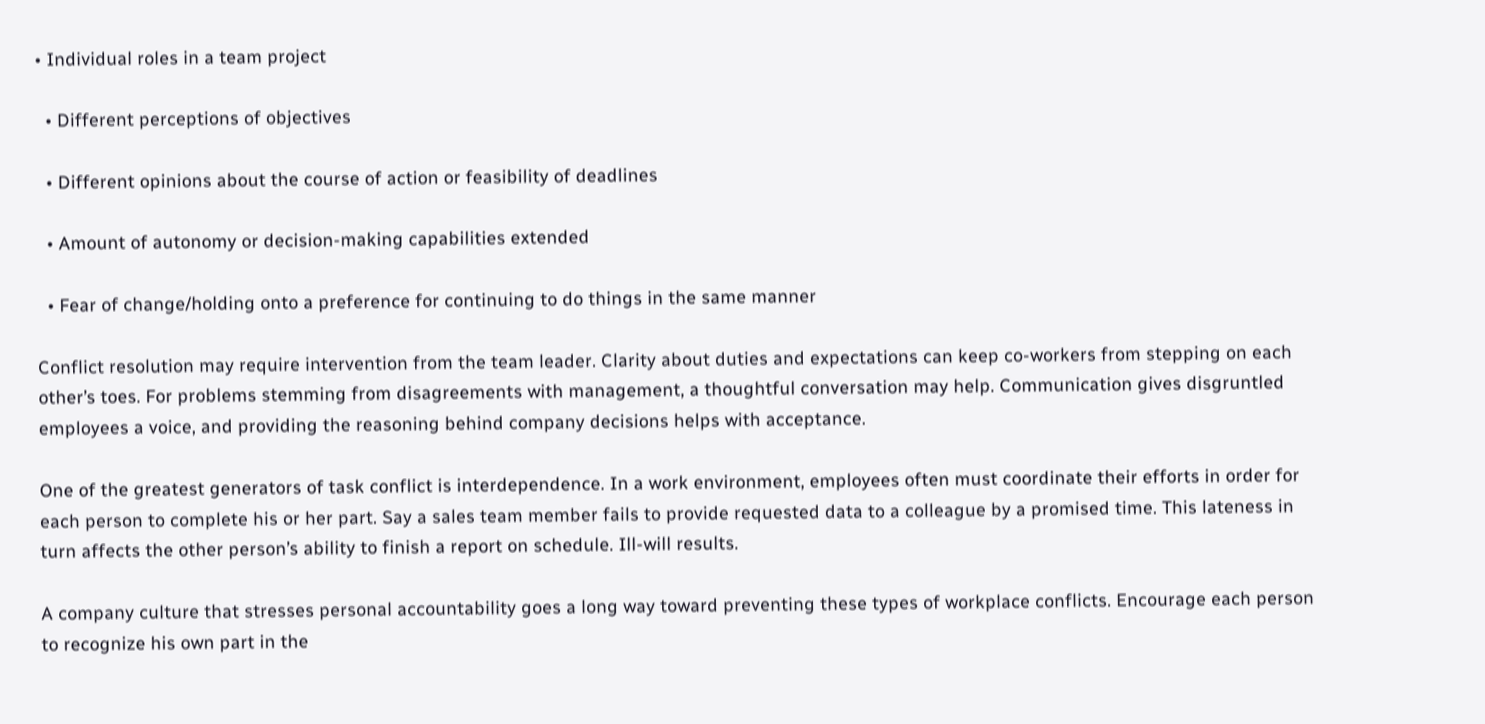• Individual roles in a team project

  • Different perceptions of objectives

  • Different opinions about the course of action or feasibility of deadlines

  • Amount of autonomy or decision-making capabilities extended

  • Fear of change/holding onto a preference for continuing to do things in the same manner

Conflict resolution may require intervention from the team leader. Clarity about duties and expectations can keep co-workers from stepping on each other’s toes. For problems stemming from disagreements with management, a thoughtful conversation may help. Communication gives disgruntled employees a voice, and providing the reasoning behind company decisions helps with acceptance.

One of the greatest generators of task conflict is interdependence. In a work environment, employees often must coordinate their efforts in order for each person to complete his or her part. Say a sales team member fails to provide requested data to a colleague by a promised time. This lateness in turn affects the other person’s ability to finish a report on schedule. Ill-will results.

A company culture that stresses personal accountability goes a long way toward preventing these types of workplace conflicts. Encourage each person to recognize his own part in the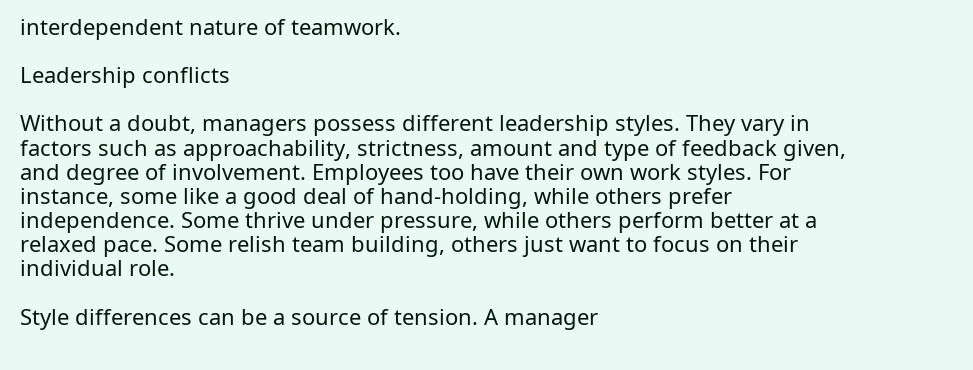interdependent nature of teamwork.

Leadership conflicts

Without a doubt, managers possess different leadership styles. They vary in factors such as approachability, strictness, amount and type of feedback given, and degree of involvement. Employees too have their own work styles. For instance, some like a good deal of hand-holding, while others prefer independence. Some thrive under pressure, while others perform better at a relaxed pace. Some relish team building, others just want to focus on their individual role.

Style differences can be a source of tension. A manager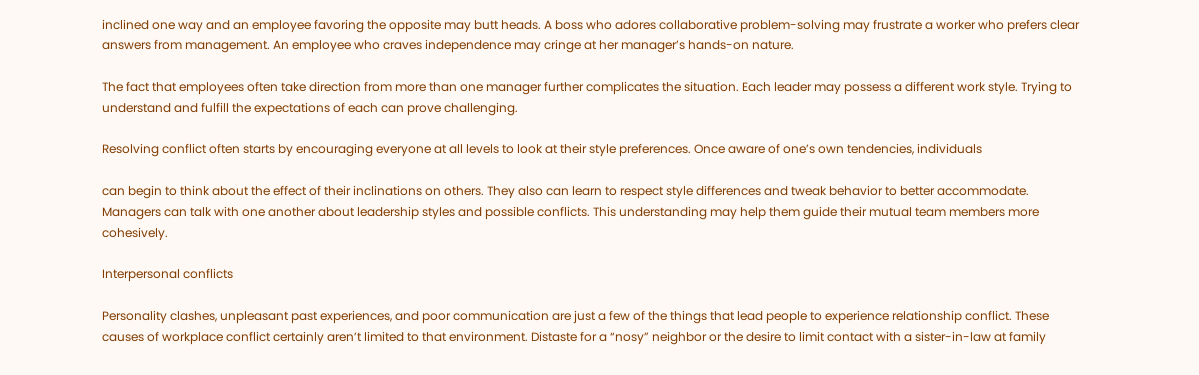inclined one way and an employee favoring the opposite may butt heads. A boss who adores collaborative problem-solving may frustrate a worker who prefers clear answers from management. An employee who craves independence may cringe at her manager’s hands-on nature.

The fact that employees often take direction from more than one manager further complicates the situation. Each leader may possess a different work style. Trying to understand and fulfill the expectations of each can prove challenging.

Resolving conflict often starts by encouraging everyone at all levels to look at their style preferences. Once aware of one’s own tendencies, individuals

can begin to think about the effect of their inclinations on others. They also can learn to respect style differences and tweak behavior to better accommodate. Managers can talk with one another about leadership styles and possible conflicts. This understanding may help them guide their mutual team members more cohesively.

Interpersonal conflicts

Personality clashes, unpleasant past experiences, and poor communication are just a few of the things that lead people to experience relationship conflict. These causes of workplace conflict certainly aren’t limited to that environment. Distaste for a “nosy” neighbor or the desire to limit contact with a sister-in-law at family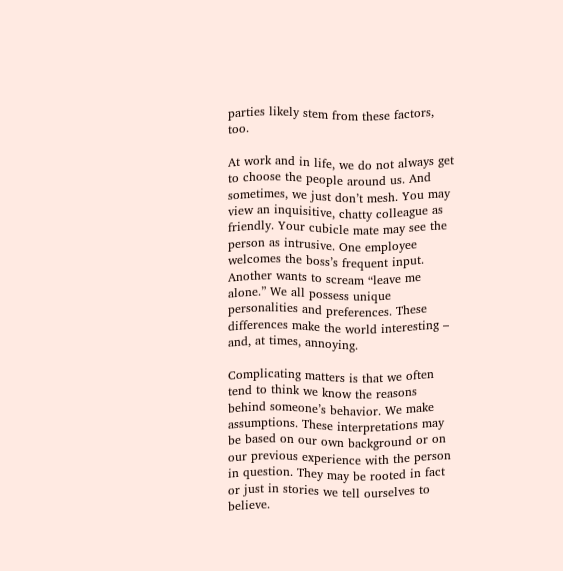parties likely stem from these factors, too.

At work and in life, we do not always get to choose the people around us. And sometimes, we just don’t mesh. You may view an inquisitive, chatty colleague as friendly. Your cubicle mate may see the person as intrusive. One employee welcomes the boss’s frequent input. Another wants to scream “leave me alone.” We all possess unique personalities and preferences. These differences make the world interesting – and, at times, annoying.

Complicating matters is that we often tend to think we know the reasons behind someone’s behavior. We make assumptions. These interpretations may be based on our own background or on our previous experience with the person in question. They may be rooted in fact or just in stories we tell ourselves to believe.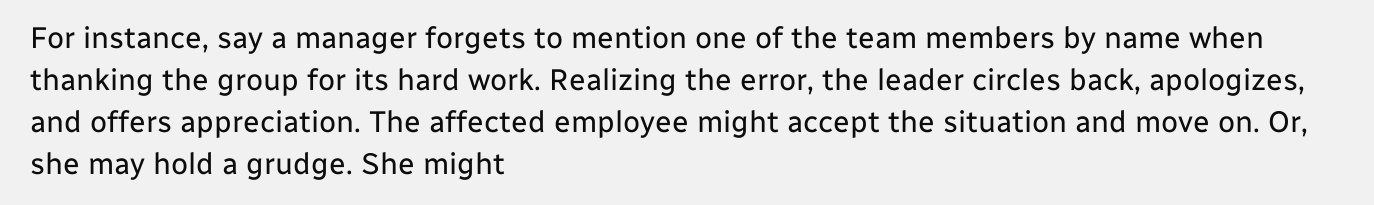For instance, say a manager forgets to mention one of the team members by name when thanking the group for its hard work. Realizing the error, the leader circles back, apologizes, and offers appreciation. The affected employee might accept the situation and move on. Or, she may hold a grudge. She might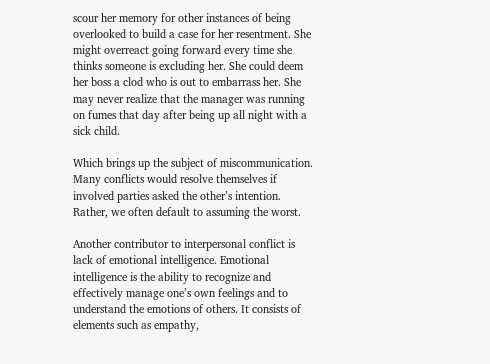scour her memory for other instances of being overlooked to build a case for her resentment. She might overreact going forward every time she thinks someone is excluding her. She could deem her boss a clod who is out to embarrass her. She may never realize that the manager was running on fumes that day after being up all night with a sick child.

Which brings up the subject of miscommunication. Many conflicts would resolve themselves if involved parties asked the other’s intention. Rather, we often default to assuming the worst.

Another contributor to interpersonal conflict is lack of emotional intelligence. Emotional intelligence is the ability to recognize and effectively manage one’s own feelings and to understand the emotions of others. It consists of elements such as empathy,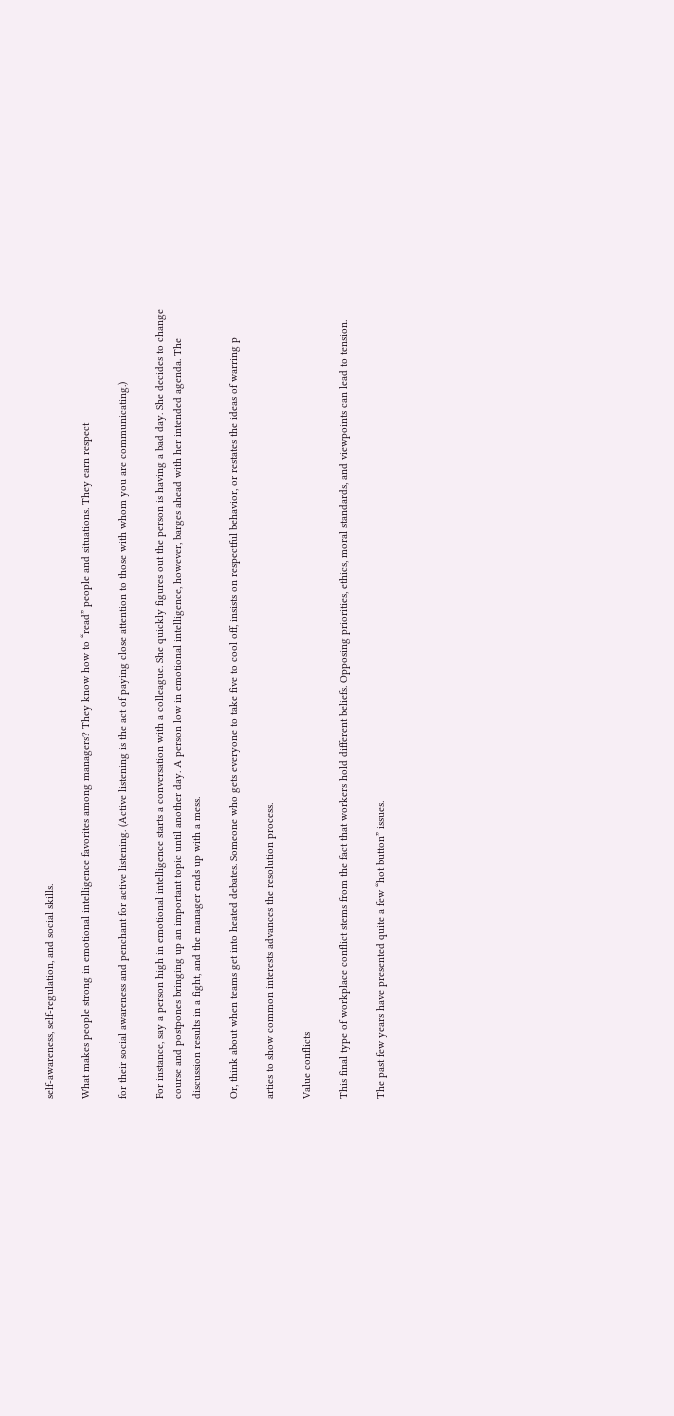self-awareness, self-regulation, and social skills.

What makes people strong in emotional intelligence favorites among managers? They know how to “read” people and situations. They earn respect

for their social awareness and penchant for active listening. (Active listening is the act of paying close attention to those with whom you are communicating.)

For instance, say a person high in emotional intelligence starts a conversation with a colleague. She quickly figures out the person is having a bad day. She decides to change course and postpones bringing up an important topic until another day. A person low in emotional intelligence, however, barges ahead with her intended agenda. The discussion results in a fight, and the manager ends up with a mess.

Or, think about when teams get into heated debates. Someone who gets everyone to take five to cool off, insists on respectful behavior, or restates the ideas of warring p

arties to show common interests advances the resolution process.

Value conflicts

This final type of workplace conflict stems from the fact that workers hold different beliefs. Opposing priorities, ethics, moral standards, and viewpoints can lead to tension.

The past few years have presented quite a few “hot button” issues.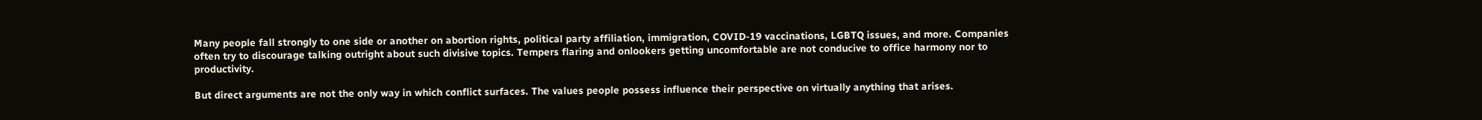Many people fall strongly to one side or another on abortion rights, political party affiliation, immigration, COVID-19 vaccinations, LGBTQ issues, and more. Companies often try to discourage talking outright about such divisive topics. Tempers flaring and onlookers getting uncomfortable are not conducive to office harmony nor to productivity.

But direct arguments are not the only way in which conflict surfaces. The values people possess influence their perspective on virtually anything that arises.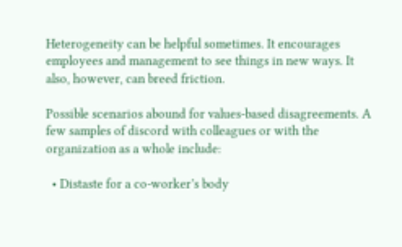Heterogeneity can be helpful sometimes. It encourages employees and management to see things in new ways. It also, however, can breed friction.

Possible scenarios abound for values-based disagreements. A few samples of discord with colleagues or with the organization as a whole include:

  • Distaste for a co-worker’s body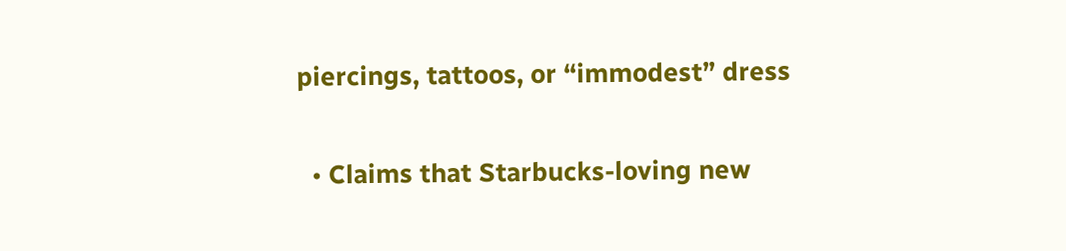piercings, tattoos, or “immodest” dress

  • Claims that Starbucks-loving new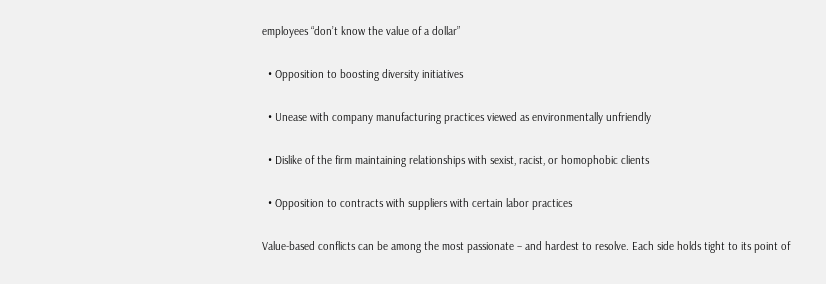employees “don’t know the value of a dollar”

  • Opposition to boosting diversity initiatives

  • Unease with company manufacturing practices viewed as environmentally unfriendly

  • Dislike of the firm maintaining relationships with sexist, racist, or homophobic clients

  • Opposition to contracts with suppliers with certain labor practices

Value-based conflicts can be among the most passionate – and hardest to resolve. Each side holds tight to its point of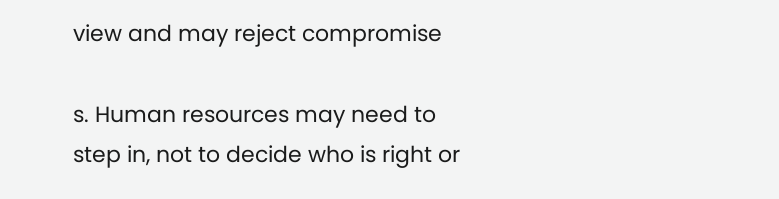view and may reject compromise

s. Human resources may need to step in, not to decide who is right or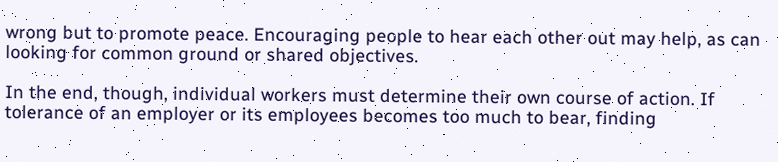wrong but to promote peace. Encouraging people to hear each other out may help, as can looking for common ground or shared objectives.

In the end, though, individual workers must determine their own course of action. If tolerance of an employer or its employees becomes too much to bear, finding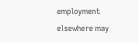employment elsewhere may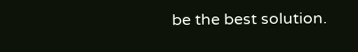be the best solution.